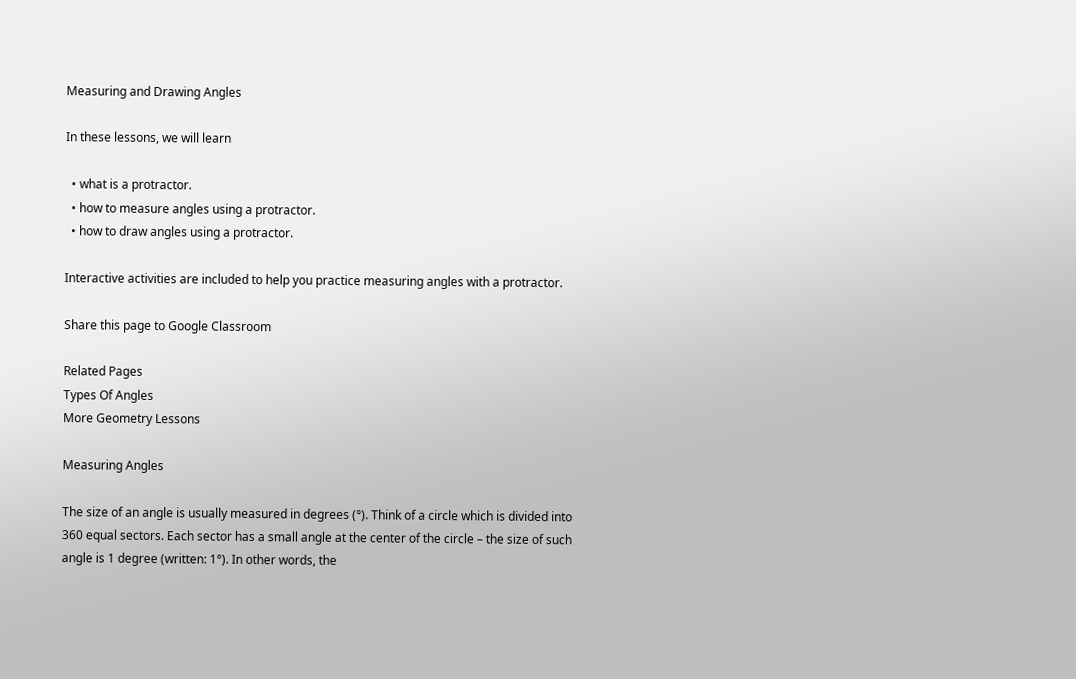Measuring and Drawing Angles

In these lessons, we will learn

  • what is a protractor.
  • how to measure angles using a protractor.
  • how to draw angles using a protractor.

Interactive activities are included to help you practice measuring angles with a protractor.

Share this page to Google Classroom

Related Pages
Types Of Angles
More Geometry Lessons

Measuring Angles

The size of an angle is usually measured in degrees (°). Think of a circle which is divided into 360 equal sectors. Each sector has a small angle at the center of the circle – the size of such angle is 1 degree (written: 1°). In other words, the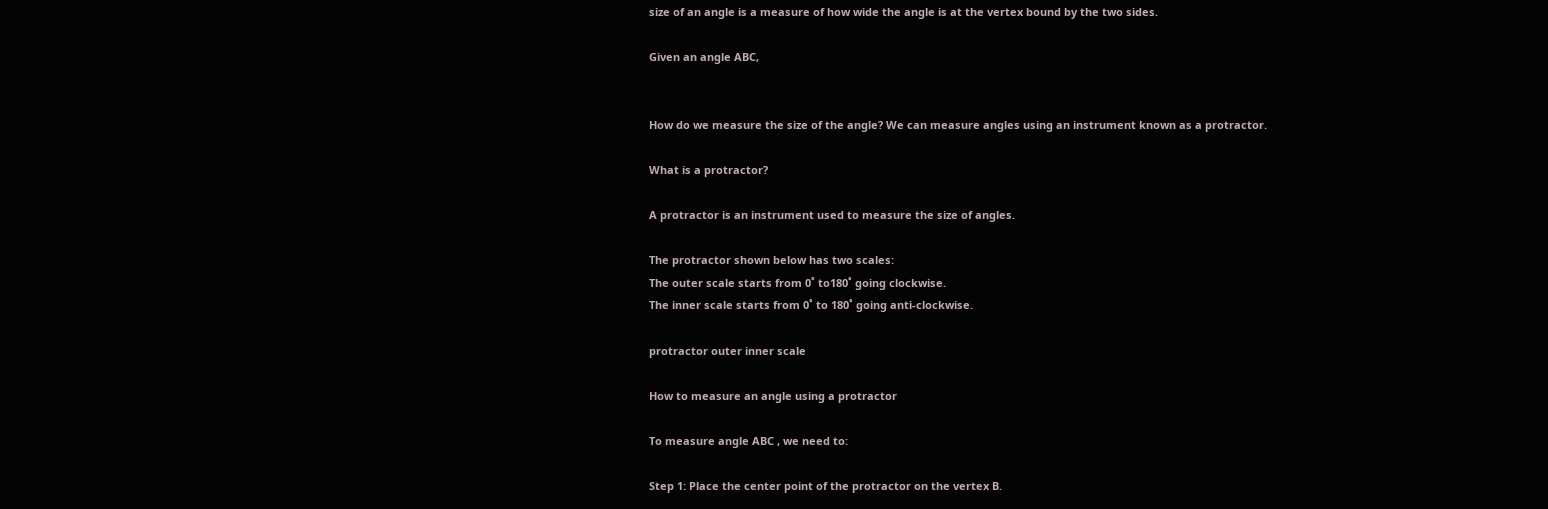size of an angle is a measure of how wide the angle is at the vertex bound by the two sides.

Given an angle ABC,


How do we measure the size of the angle? We can measure angles using an instrument known as a protractor.

What is a protractor?

A protractor is an instrument used to measure the size of angles.

The protractor shown below has two scales:
The outer scale starts from 0˚ to180˚ going clockwise.
The inner scale starts from 0˚ to 180˚ going anti-clockwise.

protractor outer inner scale

How to measure an angle using a protractor

To measure angle ABC , we need to:

Step 1: Place the center point of the protractor on the vertex B.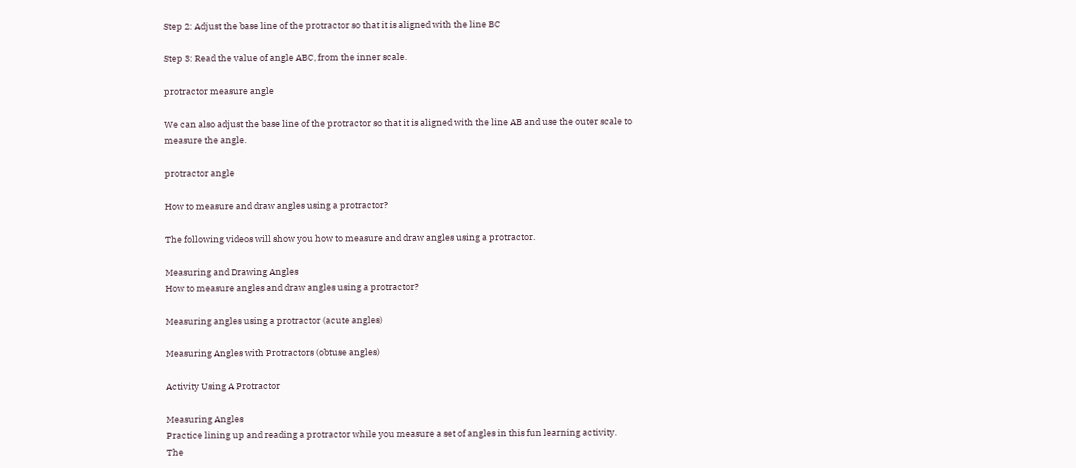Step 2: Adjust the base line of the protractor so that it is aligned with the line BC

Step 3: Read the value of angle ABC, from the inner scale.

protractor measure angle

We can also adjust the base line of the protractor so that it is aligned with the line AB and use the outer scale to measure the angle.

protractor angle

How to measure and draw angles using a protractor?

The following videos will show you how to measure and draw angles using a protractor.

Measuring and Drawing Angles
How to measure angles and draw angles using a protractor?

Measuring angles using a protractor (acute angles)

Measuring Angles with Protractors (obtuse angles)

Activity Using A Protractor

Measuring Angles
Practice lining up and reading a protractor while you measure a set of angles in this fun learning activity. The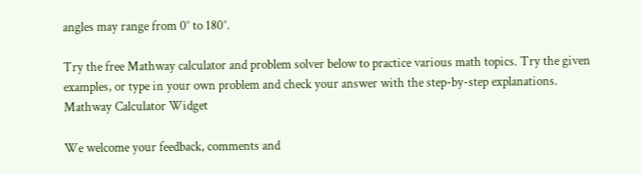angles may range from 0° to 180°.

Try the free Mathway calculator and problem solver below to practice various math topics. Try the given examples, or type in your own problem and check your answer with the step-by-step explanations.
Mathway Calculator Widget

We welcome your feedback, comments and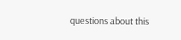questions about this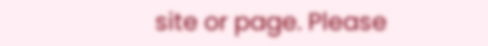site or page. Please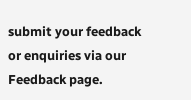submit your feedback or enquiries via our Feedback page.